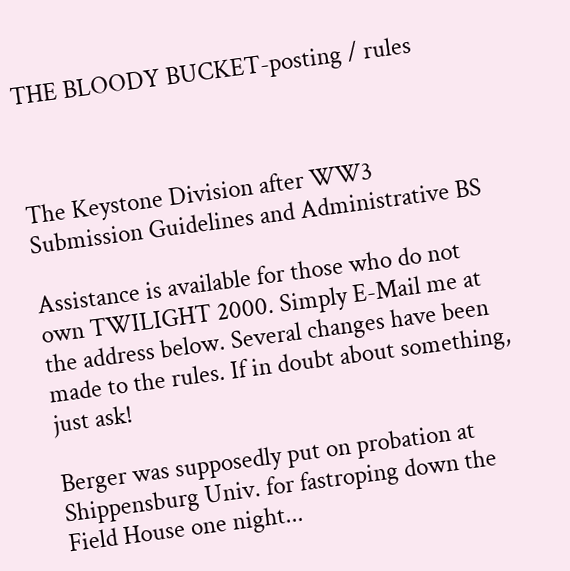THE BLOODY BUCKET-posting / rules



The Keystone Division after WW3
Submission Guidelines and Administrative BS

Assistance is available for those who do not own TWILIGHT 2000. Simply E-Mail me at the address below. Several changes have been made to the rules. If in doubt about something, just ask!

Berger was supposedly put on probation at Shippensburg Univ. for fastroping down the Field House one night...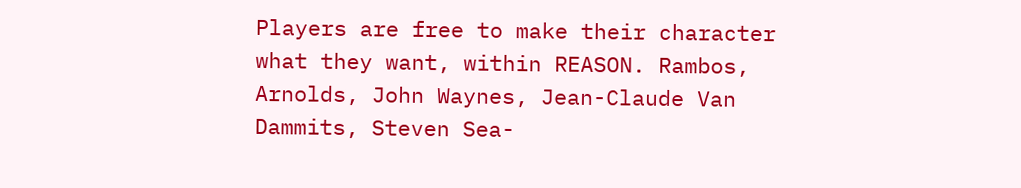Players are free to make their character what they want, within REASON. Rambos, Arnolds, John Waynes, Jean-Claude Van Dammits, Steven Sea-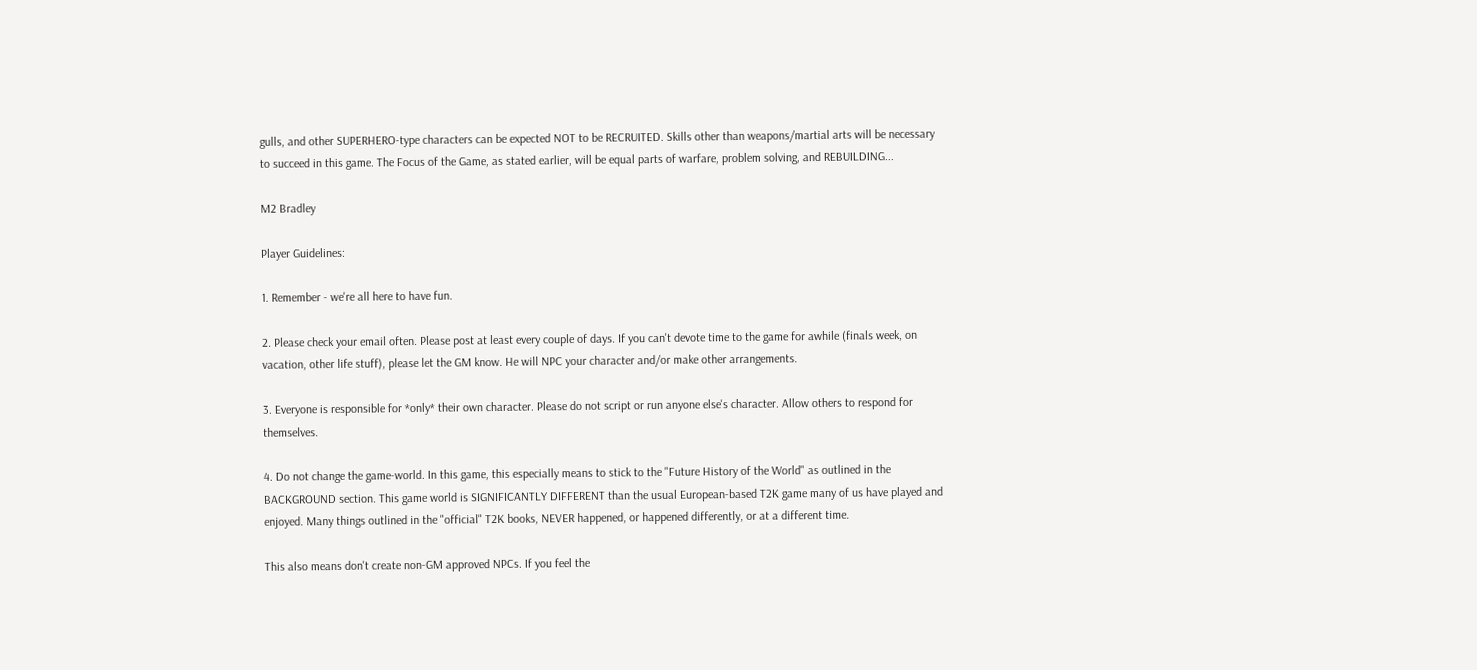gulls, and other SUPERHERO-type characters can be expected NOT to be RECRUITED. Skills other than weapons/martial arts will be necessary to succeed in this game. The Focus of the Game, as stated earlier, will be equal parts of warfare, problem solving, and REBUILDING...

M2 Bradley

Player Guidelines:

1. Remember - we're all here to have fun.

2. Please check your email often. Please post at least every couple of days. If you can't devote time to the game for awhile (finals week, on vacation, other life stuff), please let the GM know. He will NPC your character and/or make other arrangements.

3. Everyone is responsible for *only* their own character. Please do not script or run anyone else's character. Allow others to respond for themselves.

4. Do not change the game-world. In this game, this especially means to stick to the "Future History of the World" as outlined in the BACKGROUND section. This game world is SIGNIFICANTLY DIFFERENT than the usual European-based T2K game many of us have played and enjoyed. Many things outlined in the "official" T2K books, NEVER happened, or happened differently, or at a different time.

This also means don't create non-GM approved NPCs. If you feel the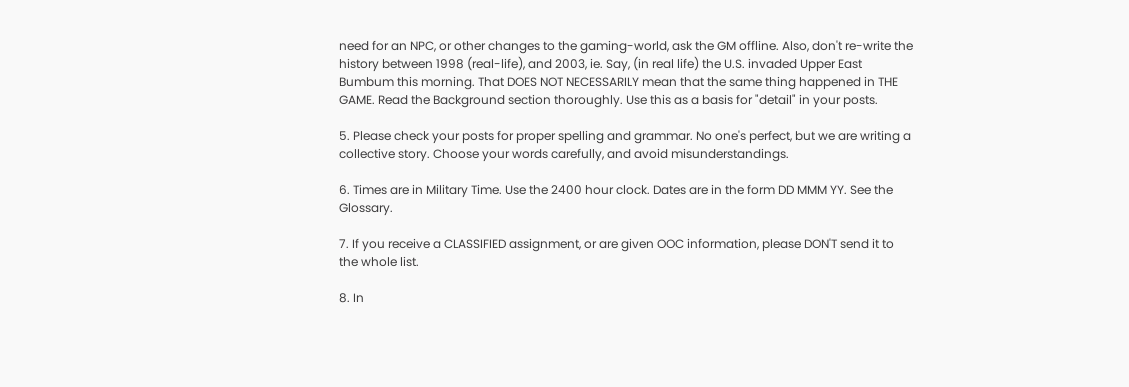need for an NPC, or other changes to the gaming-world, ask the GM offline. Also, don't re-write the history between 1998 (real-life), and 2003, ie. Say, (in real life) the U.S. invaded Upper East Bumbum this morning. That DOES NOT NECESSARILY mean that the same thing happened in THE GAME. Read the Background section thoroughly. Use this as a basis for "detail" in your posts.

5. Please check your posts for proper spelling and grammar. No one's perfect, but we are writing a collective story. Choose your words carefully, and avoid misunderstandings.

6. Times are in Military Time. Use the 2400 hour clock. Dates are in the form DD MMM YY. See the Glossary.

7. If you receive a CLASSIFIED assignment, or are given OOC information, please DON'T send it to the whole list.

8. In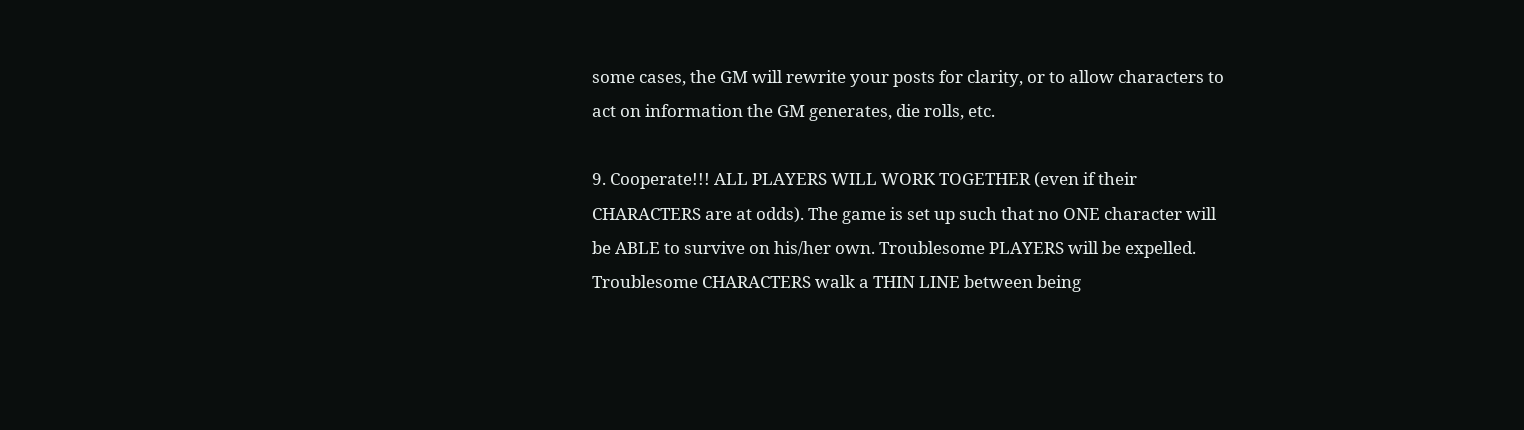some cases, the GM will rewrite your posts for clarity, or to allow characters to act on information the GM generates, die rolls, etc.

9. Cooperate!!! ALL PLAYERS WILL WORK TOGETHER (even if their CHARACTERS are at odds). The game is set up such that no ONE character will be ABLE to survive on his/her own. Troublesome PLAYERS will be expelled. Troublesome CHARACTERS walk a THIN LINE between being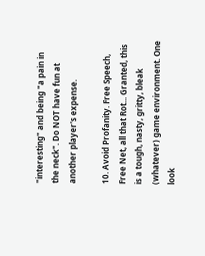"interesting" and being "a pain in the neck". Do NOT have fun at another player's expense.

10. Avoid Profanity. Free Speech, Free Net, all that Rot... Granted, this is a tough, nasty, gritty, bleak (whatever) game environment. One look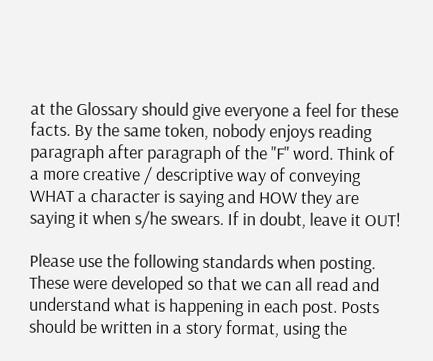at the Glossary should give everyone a feel for these facts. By the same token, nobody enjoys reading paragraph after paragraph of the "F" word. Think of a more creative / descriptive way of conveying WHAT a character is saying and HOW they are saying it when s/he swears. If in doubt, leave it OUT!

Please use the following standards when posting. These were developed so that we can all read and understand what is happening in each post. Posts should be written in a story format, using the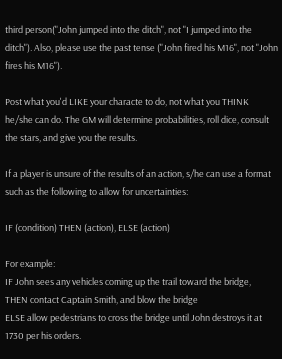third person("John jumped into the ditch", not "I jumped into the ditch"). Also, please use the past tense ("John fired his M16", not "John fires his M16").

Post what you'd LIKE your characte to do, not what you THINK he/she can do. The GM will determine probabilities, roll dice, consult the stars, and give you the results.

If a player is unsure of the results of an action, s/he can use a format such as the following to allow for uncertainties:

IF (condition) THEN (action), ELSE (action)

For example:
IF John sees any vehicles coming up the trail toward the bridge,
THEN contact Captain Smith, and blow the bridge
ELSE allow pedestrians to cross the bridge until John destroys it at 1730 per his orders.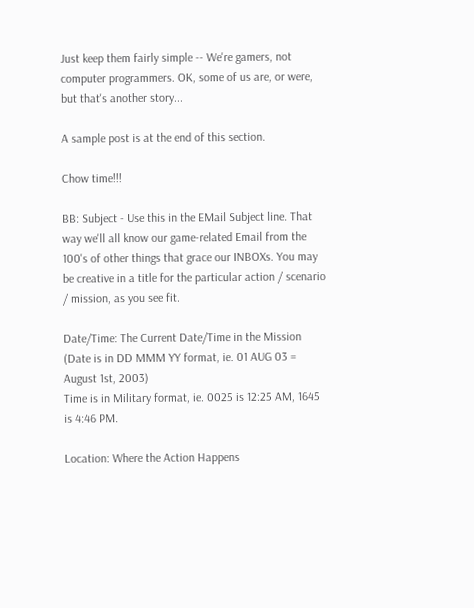Just keep them fairly simple -- We're gamers, not computer programmers. OK, some of us are, or were, but that's another story...

A sample post is at the end of this section.

Chow time!!!

BB: Subject - Use this in the EMail Subject line. That way we'll all know our game-related Email from the 100's of other things that grace our INBOXs. You may be creative in a title for the particular action / scenario / mission, as you see fit.

Date/Time: The Current Date/Time in the Mission (Date is in DD MMM YY format, ie. 01 AUG 03 = August 1st, 2003)
Time is in Military format, ie. 0025 is 12:25 AM, 1645 is 4:46 PM.

Location: Where the Action Happens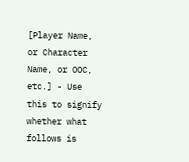[Player Name, or Character Name, or OOC, etc.] - Use this to signify whether what follows is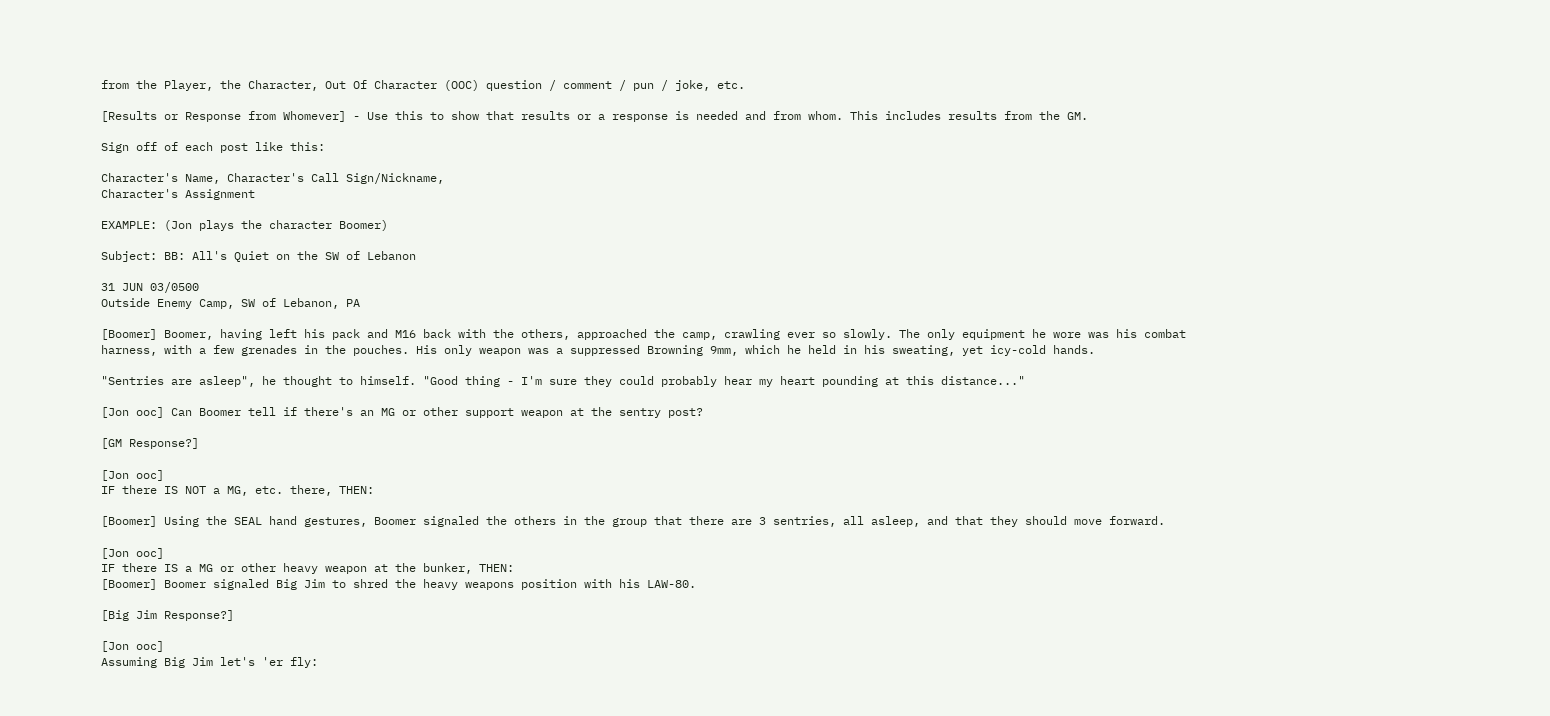from the Player, the Character, Out Of Character (OOC) question / comment / pun / joke, etc.

[Results or Response from Whomever] - Use this to show that results or a response is needed and from whom. This includes results from the GM.

Sign off of each post like this:

Character's Name, Character's Call Sign/Nickname,
Character's Assignment

EXAMPLE: (Jon plays the character Boomer)

Subject: BB: All's Quiet on the SW of Lebanon

31 JUN 03/0500
Outside Enemy Camp, SW of Lebanon, PA

[Boomer] Boomer, having left his pack and M16 back with the others, approached the camp, crawling ever so slowly. The only equipment he wore was his combat harness, with a few grenades in the pouches. His only weapon was a suppressed Browning 9mm, which he held in his sweating, yet icy-cold hands.

"Sentries are asleep", he thought to himself. "Good thing - I'm sure they could probably hear my heart pounding at this distance..."

[Jon ooc] Can Boomer tell if there's an MG or other support weapon at the sentry post?

[GM Response?]

[Jon ooc]
IF there IS NOT a MG, etc. there, THEN:

[Boomer] Using the SEAL hand gestures, Boomer signaled the others in the group that there are 3 sentries, all asleep, and that they should move forward.

[Jon ooc]
IF there IS a MG or other heavy weapon at the bunker, THEN:
[Boomer] Boomer signaled Big Jim to shred the heavy weapons position with his LAW-80.

[Big Jim Response?]

[Jon ooc]
Assuming Big Jim let's 'er fly: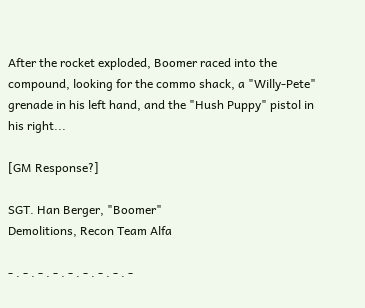After the rocket exploded, Boomer raced into the compound, looking for the commo shack, a "Willy-Pete" grenade in his left hand, and the "Hush Puppy" pistol in his right...

[GM Response?]

SGT. Han Berger, "Boomer"
Demolitions, Recon Team Alfa

- . - . - . - . - . - . - . - . -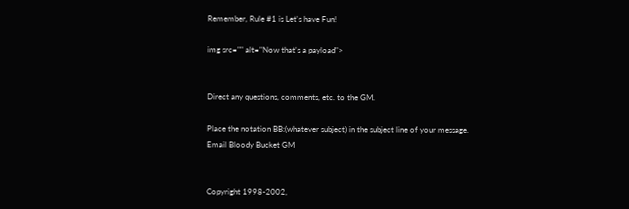Remember, Rule #1 is Let's have Fun!

img src="" alt="Now that's a payload">


Direct any questions, comments, etc. to the GM.

Place the notation BB:(whatever subject) in the subject line of your message.
Email Bloody Bucket GM


Copyright 1998-2002,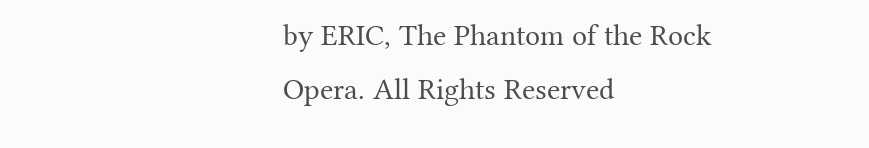by ERIC, The Phantom of the Rock Opera. All Rights Reserved